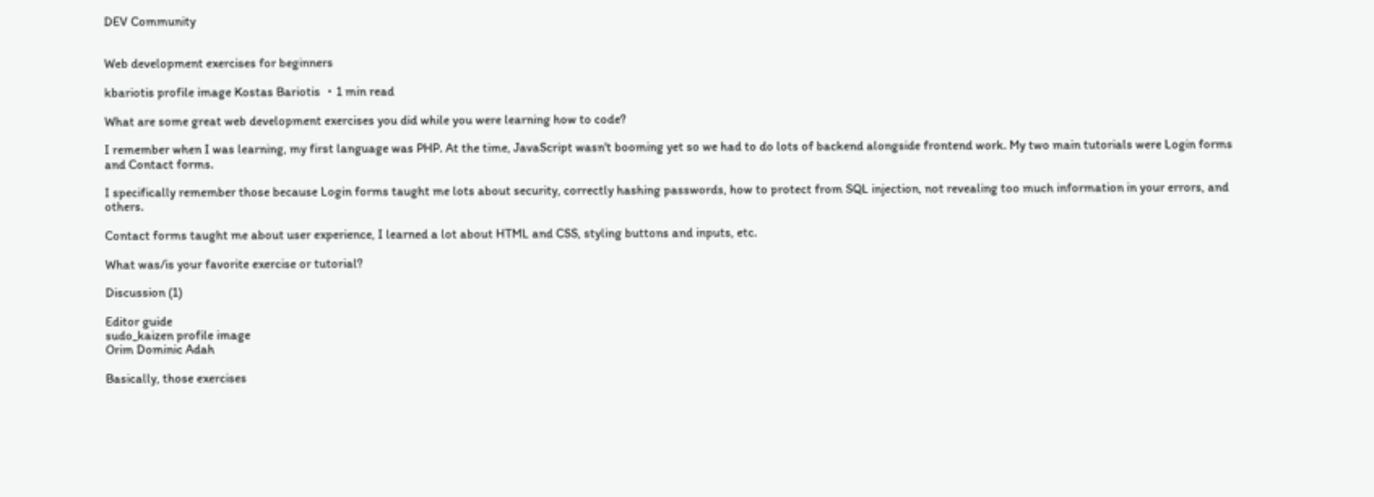DEV Community


Web development exercises for beginners

kbariotis profile image Kostas Bariotis ・1 min read

What are some great web development exercises you did while you were learning how to code?

I remember when I was learning, my first language was PHP. At the time, JavaScript wasn't booming yet so we had to do lots of backend alongside frontend work. My two main tutorials were Login forms and Contact forms.

I specifically remember those because Login forms taught me lots about security, correctly hashing passwords, how to protect from SQL injection, not revealing too much information in your errors, and others.

Contact forms taught me about user experience, I learned a lot about HTML and CSS, styling buttons and inputs, etc.

What was/is your favorite exercise or tutorial?

Discussion (1)

Editor guide
sudo_kaizen profile image
Orim Dominic Adah

Basically, those exercises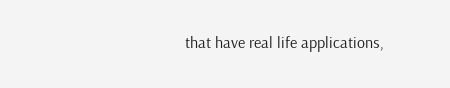that have real life applications,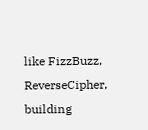like FizzBuzz, ReverseCipher, building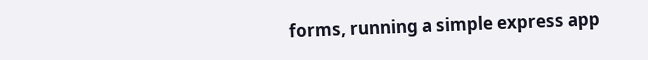forms, running a simple express app